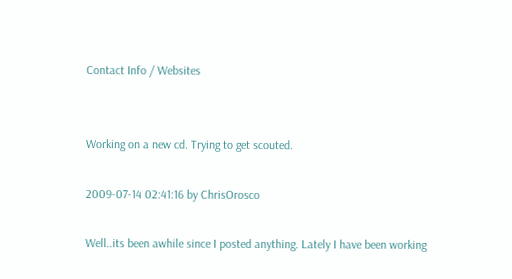Contact Info / Websites


Working on a new cd. Trying to get scouted.

2009-07-14 02:41:16 by ChrisOrosco

Well..its been awhile since I posted anything. Lately I have been working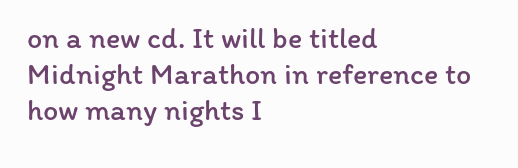on a new cd. It will be titled Midnight Marathon in reference to how many nights I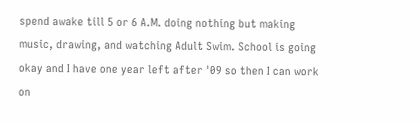spend awake till 5 or 6 A.M. doing nothing but making music, drawing, and watching Adult Swim. School is going okay and I have one year left after '09 so then I can work on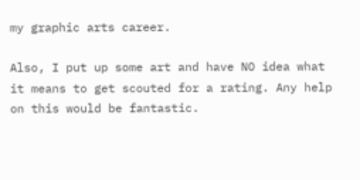my graphic arts career.

Also, I put up some art and have NO idea what it means to get scouted for a rating. Any help on this would be fantastic.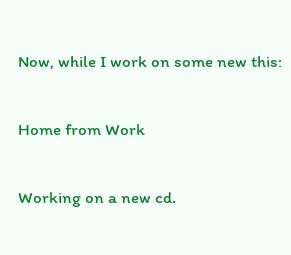Now, while I work on some new this:

Home from Work

Working on a new cd.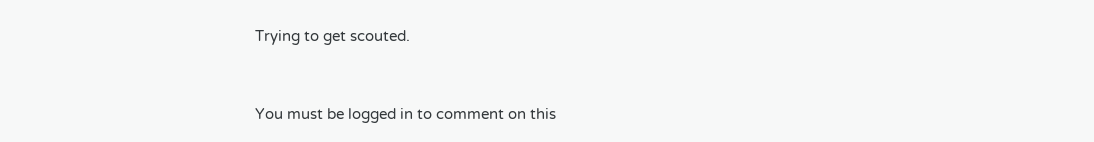Trying to get scouted.


You must be logged in to comment on this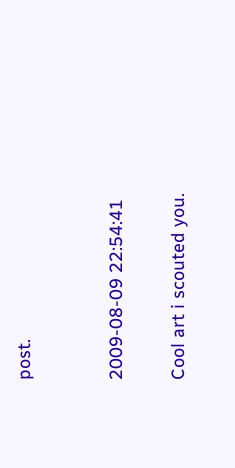post.


2009-08-09 22:54:41

Cool art i scouted you.